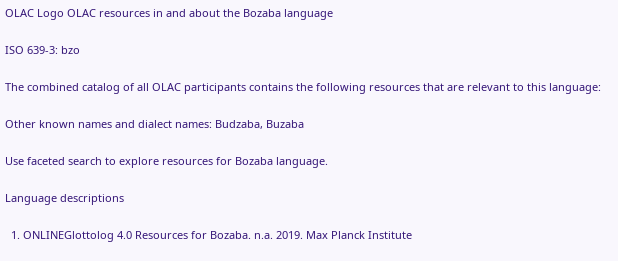OLAC Logo OLAC resources in and about the Bozaba language

ISO 639-3: bzo

The combined catalog of all OLAC participants contains the following resources that are relevant to this language:

Other known names and dialect names: Budzaba, Buzaba

Use faceted search to explore resources for Bozaba language.

Language descriptions

  1. ONLINEGlottolog 4.0 Resources for Bozaba. n.a. 2019. Max Planck Institute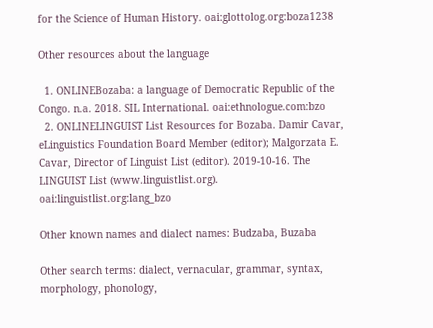for the Science of Human History. oai:glottolog.org:boza1238

Other resources about the language

  1. ONLINEBozaba: a language of Democratic Republic of the Congo. n.a. 2018. SIL International. oai:ethnologue.com:bzo
  2. ONLINELINGUIST List Resources for Bozaba. Damir Cavar, eLinguistics Foundation Board Member (editor); Malgorzata E. Cavar, Director of Linguist List (editor). 2019-10-16. The LINGUIST List (www.linguistlist.org). oai:linguistlist.org:lang_bzo

Other known names and dialect names: Budzaba, Buzaba

Other search terms: dialect, vernacular, grammar, syntax, morphology, phonology,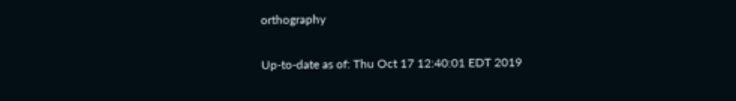orthography

Up-to-date as of: Thu Oct 17 12:40:01 EDT 2019